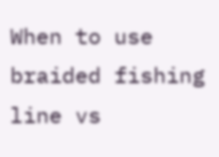When to use braided fishing line vs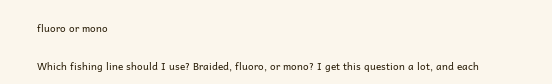fluoro or mono

Which fishing line should I use? Braided, fluoro, or mono? I get this question a lot, and each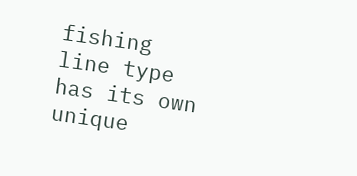fishing line type has its own unique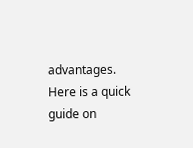advantages. Here is a quick guide on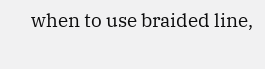when to use braided line,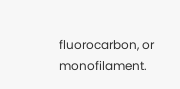fluorocarbon, or monofilament.